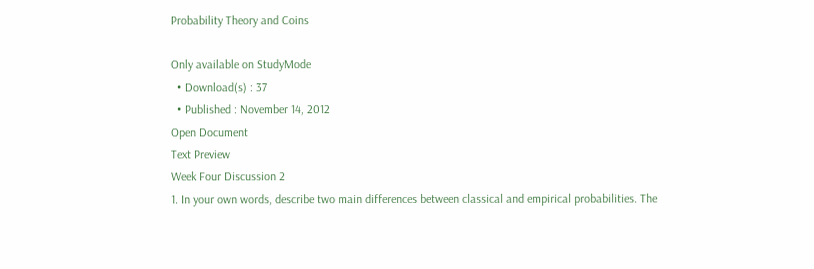Probability Theory and Coins

Only available on StudyMode
  • Download(s) : 37
  • Published : November 14, 2012
Open Document
Text Preview
Week Four Discussion 2
1. In your own words, describe two main differences between classical and empirical probabilities. The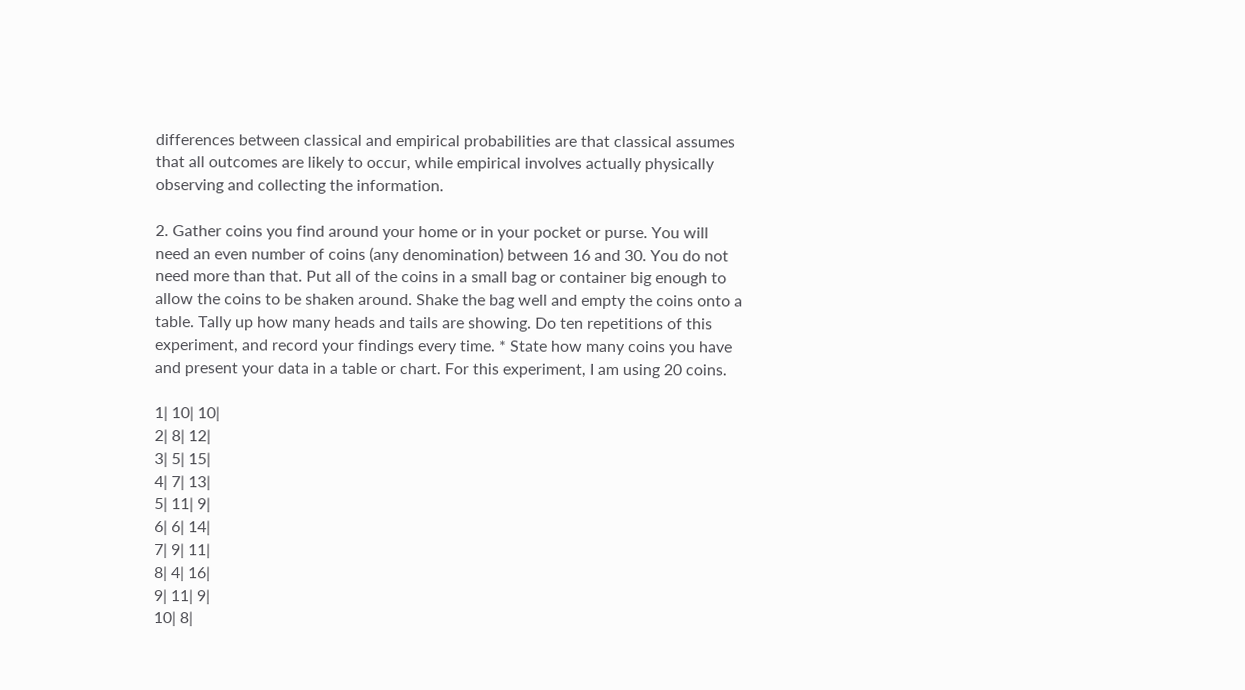differences between classical and empirical probabilities are that classical assumes that all outcomes are likely to occur, while empirical involves actually physically observing and collecting the information.

2. Gather coins you find around your home or in your pocket or purse. You will need an even number of coins (any denomination) between 16 and 30. You do not need more than that. Put all of the coins in a small bag or container big enough to allow the coins to be shaken around. Shake the bag well and empty the coins onto a table. Tally up how many heads and tails are showing. Do ten repetitions of this experiment, and record your findings every time. * State how many coins you have and present your data in a table or chart. For this experiment, I am using 20 coins.

1| 10| 10|
2| 8| 12|
3| 5| 15|
4| 7| 13|
5| 11| 9|
6| 6| 14|
7| 9| 11|
8| 4| 16|
9| 11| 9|
10| 8|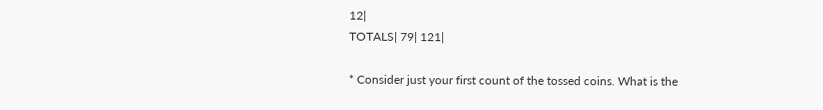12|
TOTALS| 79| 121|

* Consider just your first count of the tossed coins. What is the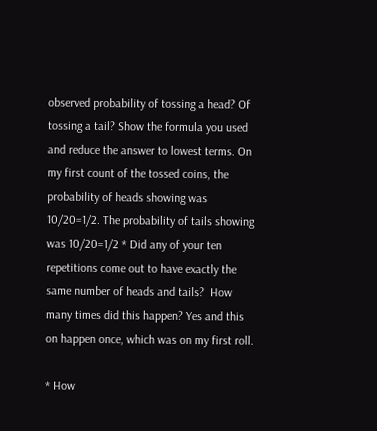observed probability of tossing a head? Of tossing a tail? Show the formula you used and reduce the answer to lowest terms. On my first count of the tossed coins, the probability of heads showing was 10/20=1/2. The probability of tails showing was 10/20=1/2 * Did any of your ten repetitions come out to have exactly the same number of heads and tails?  How many times did this happen? Yes and this on happen once, which was on my first roll.

* How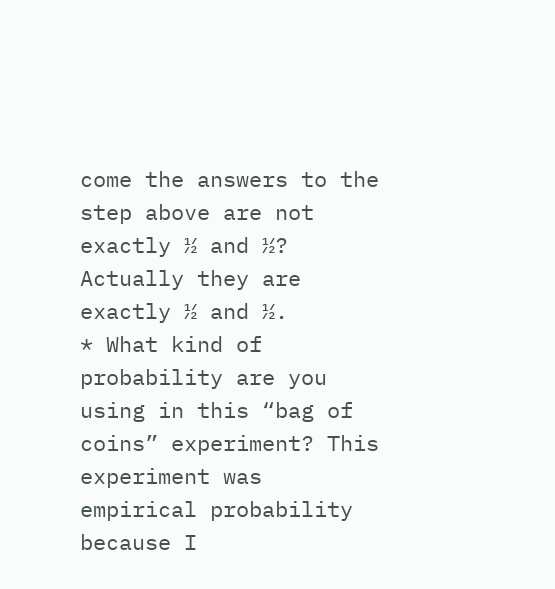come the answers to the step above are not exactly ½ and ½? Actually they are exactly ½ and ½.
* What kind of probability are you using in this “bag of coins” experiment? This experiment was empirical probability because I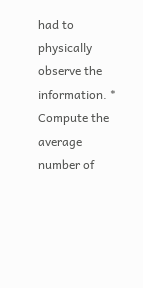had to physically observe the information. * Compute the average number of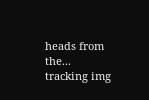heads from the...
tracking img